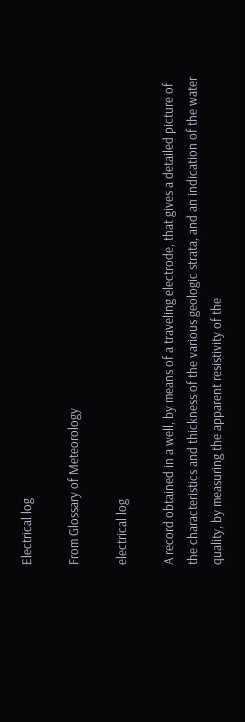Electrical log

From Glossary of Meteorology

electrical log

A record obtained in a well, by means of a traveling electrode, that gives a detailed picture of the characteristics and thickness of the various geologic strata, and an indication of the water quality, by measuring the apparent resistivity of the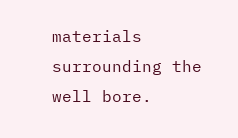materials surrounding the well bore.